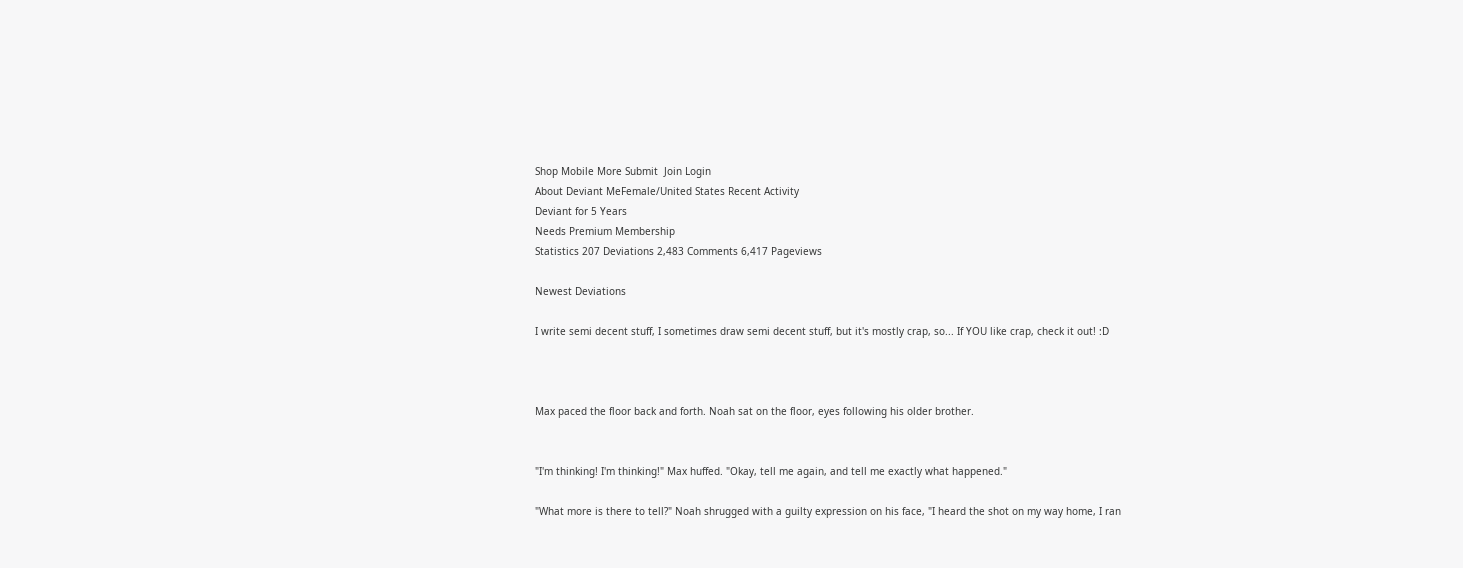Shop Mobile More Submit  Join Login
About Deviant MeFemale/United States Recent Activity
Deviant for 5 Years
Needs Premium Membership
Statistics 207 Deviations 2,483 Comments 6,417 Pageviews

Newest Deviations

I write semi decent stuff, I sometimes draw semi decent stuff, but it's mostly crap, so... If YOU like crap, check it out! :D



Max paced the floor back and forth. Noah sat on the floor, eyes following his older brother.


"I'm thinking! I'm thinking!" Max huffed. "Okay, tell me again, and tell me exactly what happened."

"What more is there to tell?" Noah shrugged with a guilty expression on his face, "I heard the shot on my way home, I ran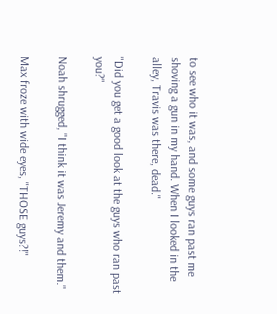to see who it was, and some guys ran past me shoving a gun in my hand. When I looked in the alley, Travis was there, dead."

"Did you get a good look at the guys who ran past you?"

Noah shrugged, "I think it was Jeremy and them."

Max froze with wide eyes, "THOSE guys?!"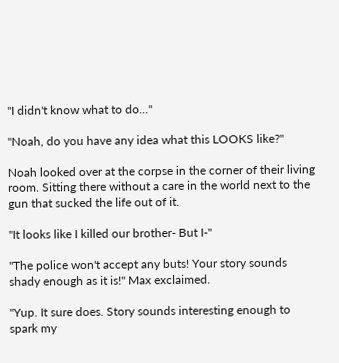"I didn't know what to do..."

"Noah, do you have any idea what this LOOKS like?"

Noah looked over at the corpse in the corner of their living room. Sitting there without a care in the world next to the gun that sucked the life out of it.

"It looks like I killed our brother- But I-"

"The police won't accept any buts! Your story sounds shady enough as it is!" Max exclaimed.

"Yup. It sure does. Story sounds interesting enough to spark my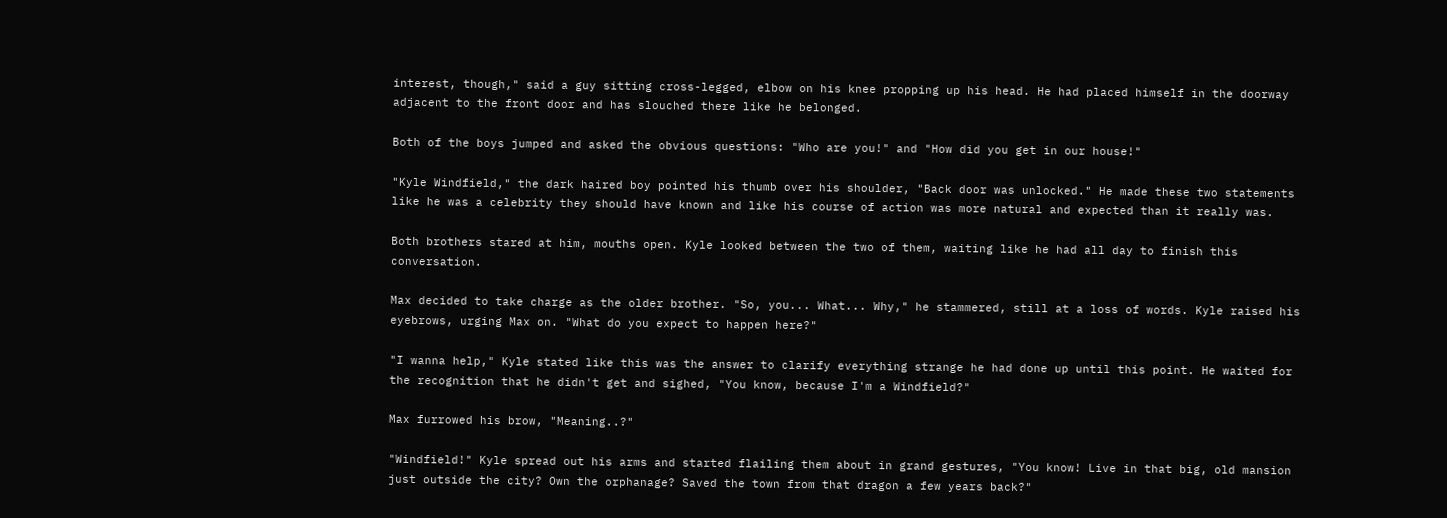interest, though," said a guy sitting cross-legged, elbow on his knee propping up his head. He had placed himself in the doorway adjacent to the front door and has slouched there like he belonged.

Both of the boys jumped and asked the obvious questions: "Who are you!" and "How did you get in our house!"

"Kyle Windfield," the dark haired boy pointed his thumb over his shoulder, "Back door was unlocked." He made these two statements like he was a celebrity they should have known and like his course of action was more natural and expected than it really was.

Both brothers stared at him, mouths open. Kyle looked between the two of them, waiting like he had all day to finish this conversation.

Max decided to take charge as the older brother. "So, you... What... Why," he stammered, still at a loss of words. Kyle raised his eyebrows, urging Max on. "What do you expect to happen here?"

"I wanna help," Kyle stated like this was the answer to clarify everything strange he had done up until this point. He waited for the recognition that he didn't get and sighed, "You know, because I'm a Windfield?"

Max furrowed his brow, "Meaning..?"

"Windfield!" Kyle spread out his arms and started flailing them about in grand gestures, "You know! Live in that big, old mansion just outside the city? Own the orphanage? Saved the town from that dragon a few years back?"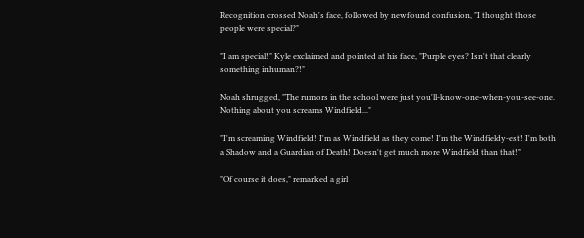Recognition crossed Noah's face, followed by newfound confusion, "I thought those people were special?"

"I am special!" Kyle exclaimed and pointed at his face, "Purple eyes? Isn't that clearly something inhuman?!"

Noah shrugged, "The rumors in the school were just you'll-know-one-when-you-see-one. Nothing about you screams Windfield..."

"I'm screaming Windfield! I'm as Windfield as they come! I'm the Windfieldy-est! I'm both a Shadow and a Guardian of Death! Doesn't get much more Windfield than that!"

"Of course it does," remarked a girl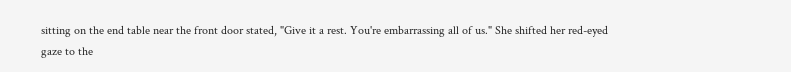sitting on the end table near the front door stated, "Give it a rest. You're embarrassing all of us." She shifted her red-eyed gaze to the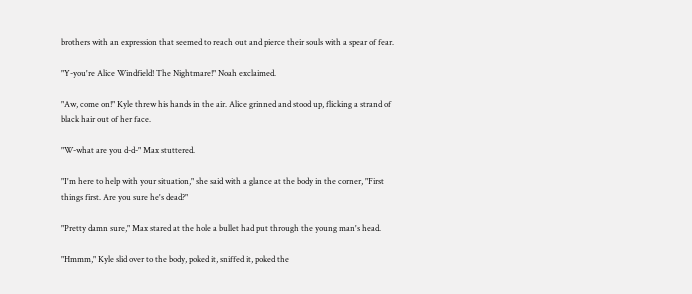brothers with an expression that seemed to reach out and pierce their souls with a spear of fear.

"Y-you're Alice Windfield! The Nightmare!" Noah exclaimed.

"Aw, come on!" Kyle threw his hands in the air. Alice grinned and stood up, flicking a strand of black hair out of her face.

"W-what are you d-d-" Max stuttered.

"I'm here to help with your situation," she said with a glance at the body in the corner, "First things first. Are you sure he's dead?"

"Pretty damn sure," Max stared at the hole a bullet had put through the young man's head.

"Hmmm," Kyle slid over to the body, poked it, sniffed it, poked the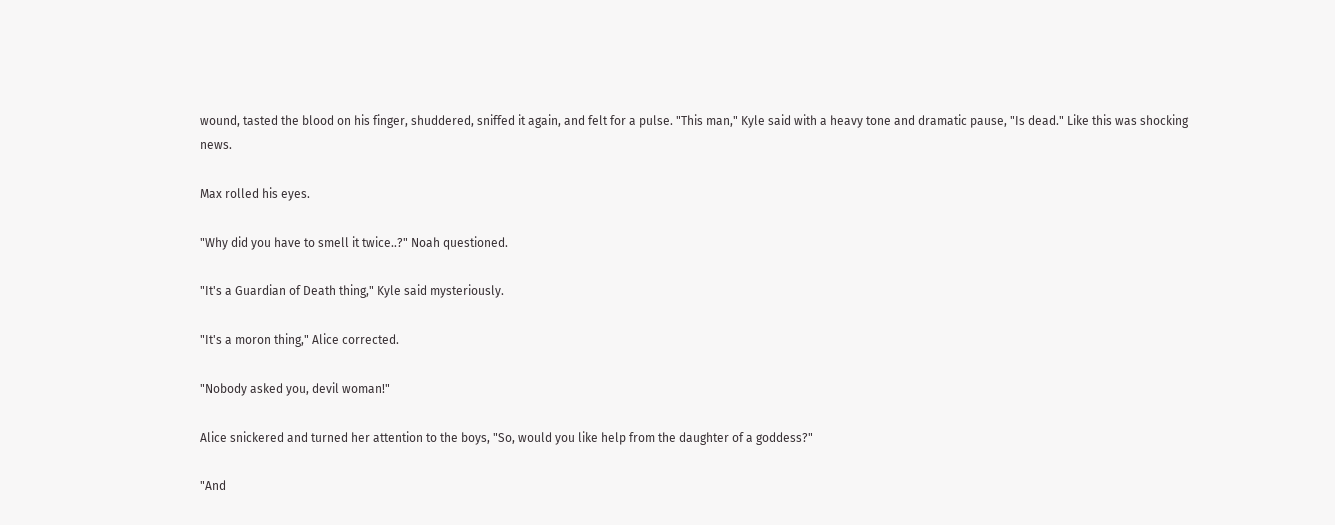wound, tasted the blood on his finger, shuddered, sniffed it again, and felt for a pulse. "This man," Kyle said with a heavy tone and dramatic pause, "Is dead." Like this was shocking news.

Max rolled his eyes.

"Why did you have to smell it twice..?" Noah questioned.

"It's a Guardian of Death thing," Kyle said mysteriously.

"It's a moron thing," Alice corrected.

"Nobody asked you, devil woman!"

Alice snickered and turned her attention to the boys, "So, would you like help from the daughter of a goddess?"

"And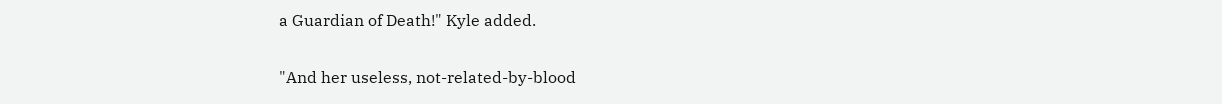a Guardian of Death!" Kyle added.

"And her useless, not-related-by-blood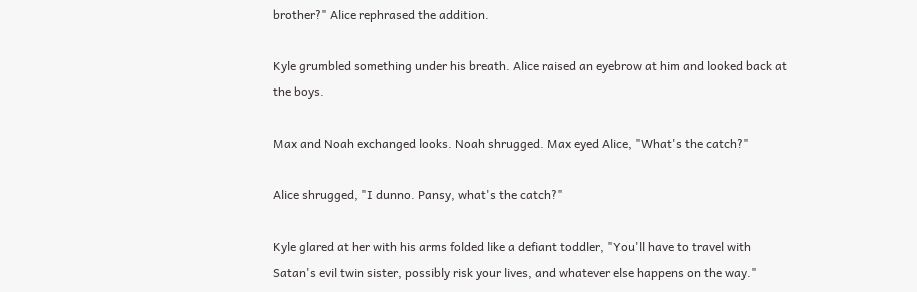brother?" Alice rephrased the addition.

Kyle grumbled something under his breath. Alice raised an eyebrow at him and looked back at the boys.

Max and Noah exchanged looks. Noah shrugged. Max eyed Alice, "What's the catch?"

Alice shrugged, "I dunno. Pansy, what's the catch?"

Kyle glared at her with his arms folded like a defiant toddler, "You'll have to travel with Satan's evil twin sister, possibly risk your lives, and whatever else happens on the way."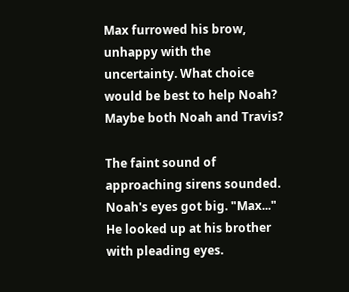Max furrowed his brow, unhappy with the uncertainty. What choice would be best to help Noah? Maybe both Noah and Travis?

The faint sound of approaching sirens sounded. Noah's eyes got big. "Max..." He looked up at his brother with pleading eyes.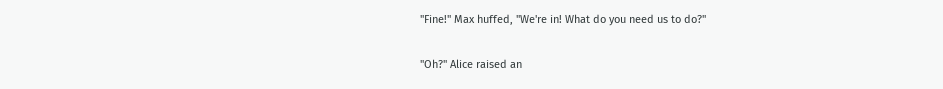"Fine!" Max huffed, "We're in! What do you need us to do?"

"Oh?" Alice raised an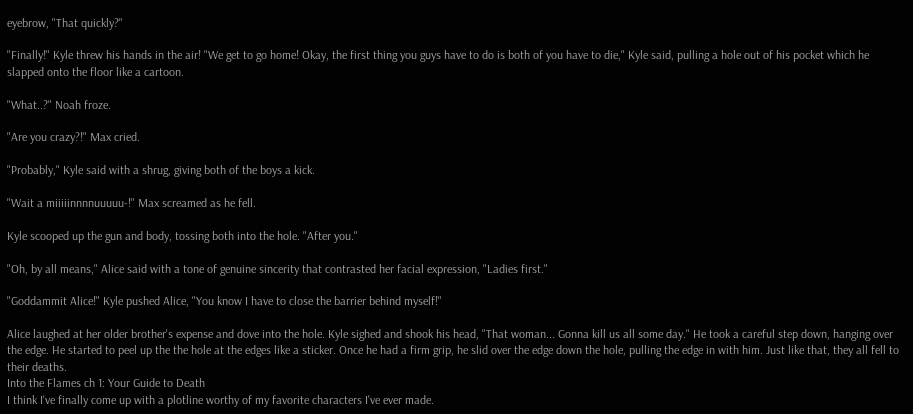eyebrow, "That quickly?"

"Finally!" Kyle threw his hands in the air! "We get to go home! Okay, the first thing you guys have to do is both of you have to die," Kyle said, pulling a hole out of his pocket which he slapped onto the floor like a cartoon.

"What..?" Noah froze.

"Are you crazy?!" Max cried.

"Probably," Kyle said with a shrug, giving both of the boys a kick.

"Wait a miiiiinnnnuuuuu-!" Max screamed as he fell.

Kyle scooped up the gun and body, tossing both into the hole. "After you."

"Oh, by all means," Alice said with a tone of genuine sincerity that contrasted her facial expression, "Ladies first."

"Goddammit Alice!" Kyle pushed Alice, "You know I have to close the barrier behind myself!"

Alice laughed at her older brother's expense and dove into the hole. Kyle sighed and shook his head, "That woman... Gonna kill us all some day." He took a careful step down, hanging over the edge. He started to peel up the the hole at the edges like a sticker. Once he had a firm grip, he slid over the edge down the hole, pulling the edge in with him. Just like that, they all fell to their deaths.
Into the Flames ch 1: Your Guide to Death
I think I've finally come up with a plotline worthy of my favorite characters I've ever made.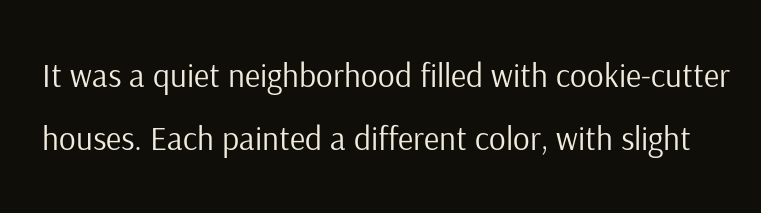It was a quiet neighborhood filled with cookie-cutter houses. Each painted a different color, with slight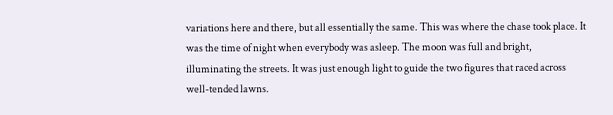variations here and there, but all essentially the same. This was where the chase took place. It was the time of night when everybody was asleep. The moon was full and bright, illuminating the streets. It was just enough light to guide the two figures that raced across well-tended lawns.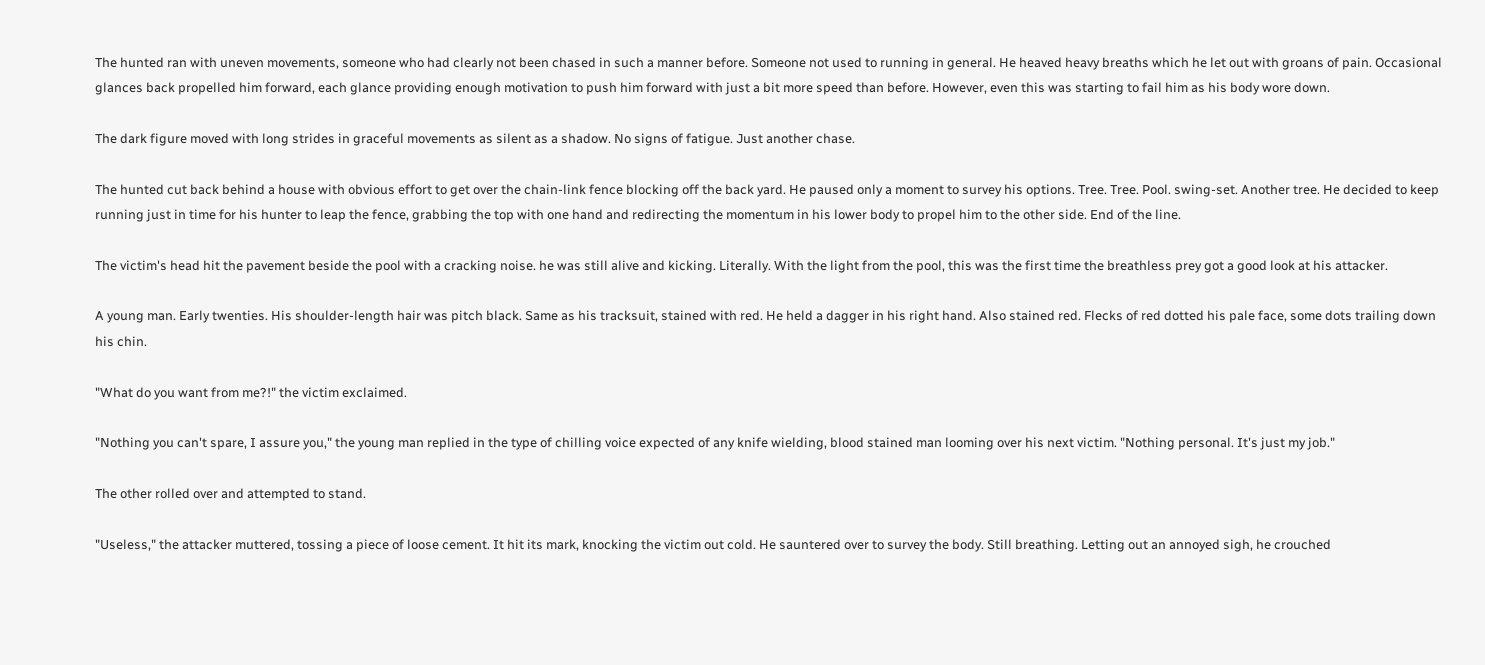The hunted ran with uneven movements, someone who had clearly not been chased in such a manner before. Someone not used to running in general. He heaved heavy breaths which he let out with groans of pain. Occasional glances back propelled him forward, each glance providing enough motivation to push him forward with just a bit more speed than before. However, even this was starting to fail him as his body wore down.

The dark figure moved with long strides in graceful movements as silent as a shadow. No signs of fatigue. Just another chase.

The hunted cut back behind a house with obvious effort to get over the chain-link fence blocking off the back yard. He paused only a moment to survey his options. Tree. Tree. Pool. swing-set. Another tree. He decided to keep running just in time for his hunter to leap the fence, grabbing the top with one hand and redirecting the momentum in his lower body to propel him to the other side. End of the line.

The victim's head hit the pavement beside the pool with a cracking noise. he was still alive and kicking. Literally. With the light from the pool, this was the first time the breathless prey got a good look at his attacker.

A young man. Early twenties. His shoulder-length hair was pitch black. Same as his tracksuit, stained with red. He held a dagger in his right hand. Also stained red. Flecks of red dotted his pale face, some dots trailing down his chin.

"What do you want from me?!" the victim exclaimed.

"Nothing you can't spare, I assure you," the young man replied in the type of chilling voice expected of any knife wielding, blood stained man looming over his next victim. "Nothing personal. It's just my job."

The other rolled over and attempted to stand.

"Useless," the attacker muttered, tossing a piece of loose cement. It hit its mark, knocking the victim out cold. He sauntered over to survey the body. Still breathing. Letting out an annoyed sigh, he crouched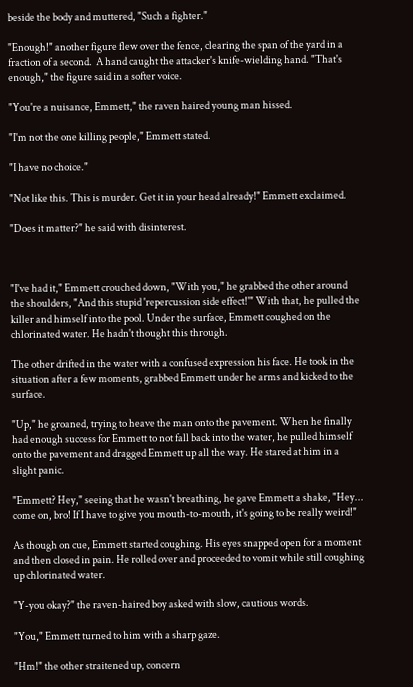beside the body and muttered, "Such a fighter."

"Enough!" another figure flew over the fence, clearing the span of the yard in a fraction of a second.  A hand caught the attacker's knife-wielding hand. "That's enough," the figure said in a softer voice.

"You're a nuisance, Emmett," the raven haired young man hissed.

"I'm not the one killing people," Emmett stated.

"I have no choice."

"Not like this. This is murder. Get it in your head already!" Emmett exclaimed.

"Does it matter?" he said with disinterest.



"I've had it," Emmett crouched down, "With you," he grabbed the other around the shoulders, "And this stupid 'repercussion side effect!'" With that, he pulled the killer and himself into the pool. Under the surface, Emmett coughed on the chlorinated water. He hadn't thought this through.

The other drifted in the water with a confused expression his face. He took in the situation after a few moments, grabbed Emmett under he arms and kicked to the surface.

"Up," he groaned, trying to heave the man onto the pavement. When he finally had enough success for Emmett to not fall back into the water, he pulled himself onto the pavement and dragged Emmett up all the way. He stared at him in a slight panic.

"Emmett? Hey," seeing that he wasn't breathing, he gave Emmett a shake, "Hey... come on, bro! If I have to give you mouth-to-mouth, it's going to be really weird!"

As though on cue, Emmett started coughing. His eyes snapped open for a moment and then closed in pain. He rolled over and proceeded to vomit while still coughing up chlorinated water.

"Y-you okay?" the raven-haired boy asked with slow, cautious words.

"You," Emmett turned to him with a sharp gaze.

"Hm!" the other straitened up, concern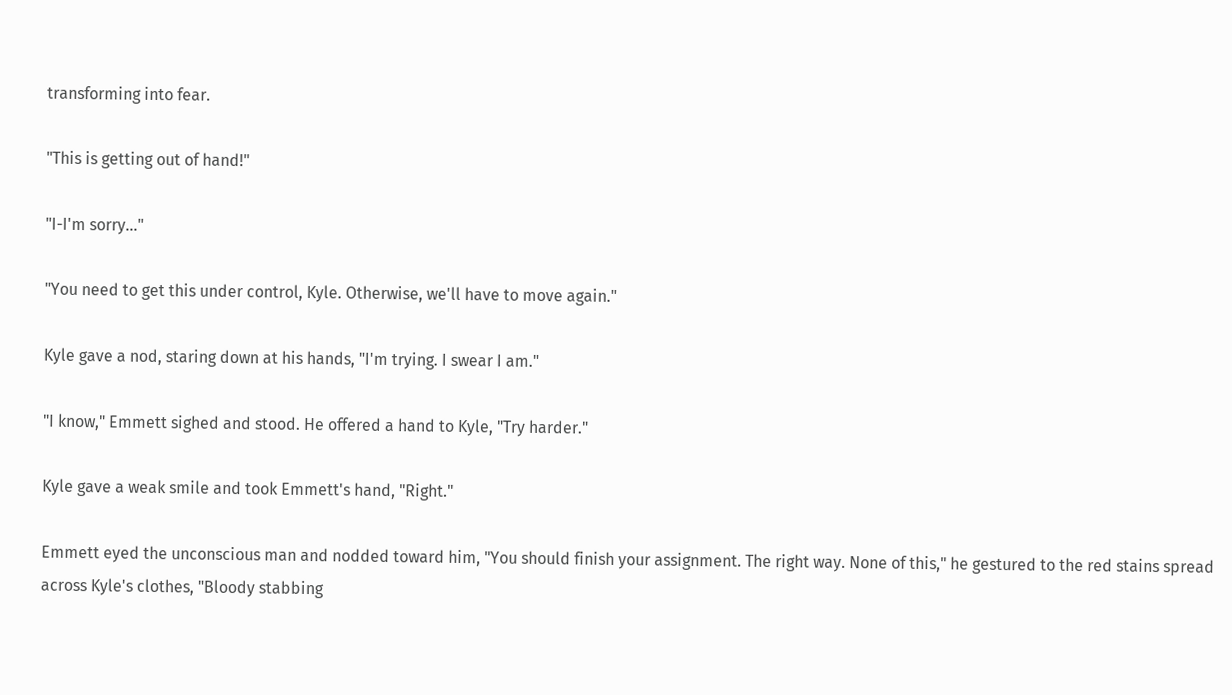transforming into fear.

"This is getting out of hand!"

"I-I'm sorry..."

"You need to get this under control, Kyle. Otherwise, we'll have to move again."

Kyle gave a nod, staring down at his hands, "I'm trying. I swear I am."

"I know," Emmett sighed and stood. He offered a hand to Kyle, "Try harder."

Kyle gave a weak smile and took Emmett's hand, "Right."

Emmett eyed the unconscious man and nodded toward him, "You should finish your assignment. The right way. None of this," he gestured to the red stains spread across Kyle's clothes, "Bloody stabbing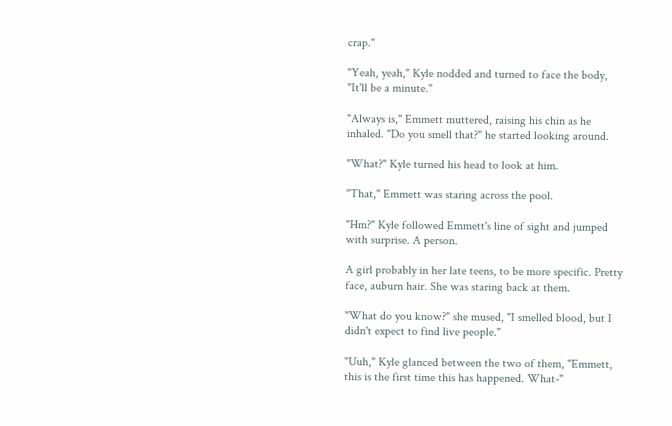crap."

"Yeah, yeah," Kyle nodded and turned to face the body, "It'll be a minute."

"Always is," Emmett muttered, raising his chin as he inhaled. "Do you smell that?" he started looking around.

"What?" Kyle turned his head to look at him.

"That," Emmett was staring across the pool.

"Hm?" Kyle followed Emmett's line of sight and jumped with surprise. A person.

A girl probably in her late teens, to be more specific. Pretty face, auburn hair. She was staring back at them.

"What do you know?" she mused, "I smelled blood, but I didn't expect to find live people."

"Uuh," Kyle glanced between the two of them, "Emmett, this is the first time this has happened. What-"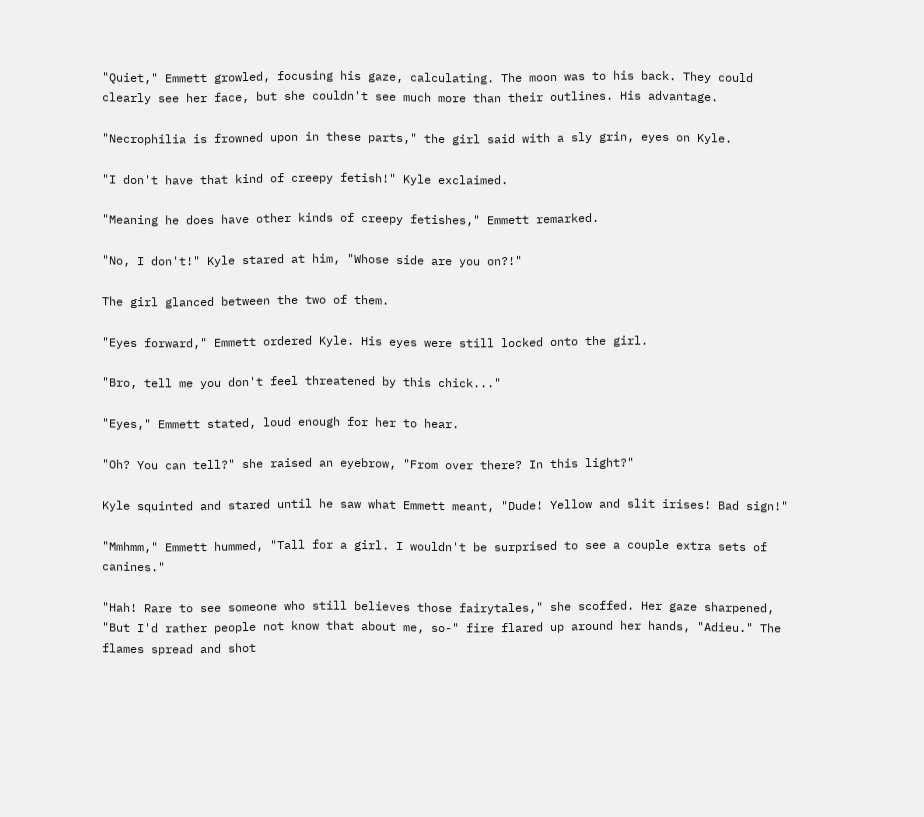"Quiet," Emmett growled, focusing his gaze, calculating. The moon was to his back. They could clearly see her face, but she couldn't see much more than their outlines. His advantage.

"Necrophilia is frowned upon in these parts," the girl said with a sly grin, eyes on Kyle.

"I don't have that kind of creepy fetish!" Kyle exclaimed.

"Meaning he does have other kinds of creepy fetishes," Emmett remarked.

"No, I don't!" Kyle stared at him, "Whose side are you on?!"

The girl glanced between the two of them.

"Eyes forward," Emmett ordered Kyle. His eyes were still locked onto the girl.

"Bro, tell me you don't feel threatened by this chick..."

"Eyes," Emmett stated, loud enough for her to hear.

"Oh? You can tell?" she raised an eyebrow, "From over there? In this light?"

Kyle squinted and stared until he saw what Emmett meant, "Dude! Yellow and slit irises! Bad sign!"

"Mmhmm," Emmett hummed, "Tall for a girl. I wouldn't be surprised to see a couple extra sets of canines."

"Hah! Rare to see someone who still believes those fairytales," she scoffed. Her gaze sharpened, "But I'd rather people not know that about me, so-" fire flared up around her hands, "Adieu." The flames spread and shot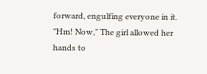forward, engulfing everyone in it. "Hm! Now," The girl allowed her hands to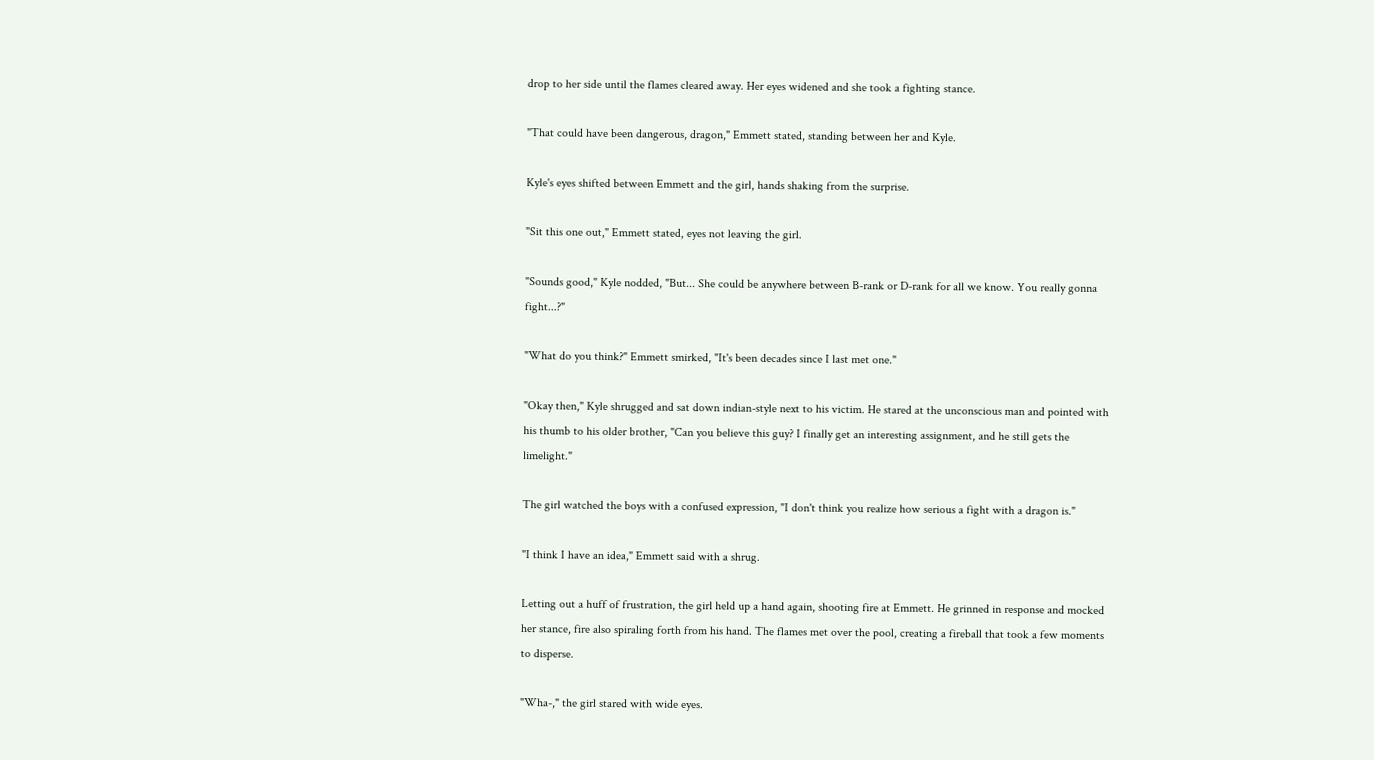drop to her side until the flames cleared away. Her eyes widened and she took a fighting stance.

"That could have been dangerous, dragon," Emmett stated, standing between her and Kyle.

Kyle's eyes shifted between Emmett and the girl, hands shaking from the surprise.

"Sit this one out," Emmett stated, eyes not leaving the girl.

"Sounds good," Kyle nodded, "But... She could be anywhere between B-rank or D-rank for all we know. You really gonna fight...?"

"What do you think?" Emmett smirked, "It's been decades since I last met one."

"Okay then," Kyle shrugged and sat down indian-style next to his victim. He stared at the unconscious man and pointed with his thumb to his older brother, "Can you believe this guy? I finally get an interesting assignment, and he still gets the limelight."

The girl watched the boys with a confused expression, "I don't think you realize how serious a fight with a dragon is."

"I think I have an idea," Emmett said with a shrug.

Letting out a huff of frustration, the girl held up a hand again, shooting fire at Emmett. He grinned in response and mocked her stance, fire also spiraling forth from his hand. The flames met over the pool, creating a fireball that took a few moments to disperse.

"Wha-," the girl stared with wide eyes.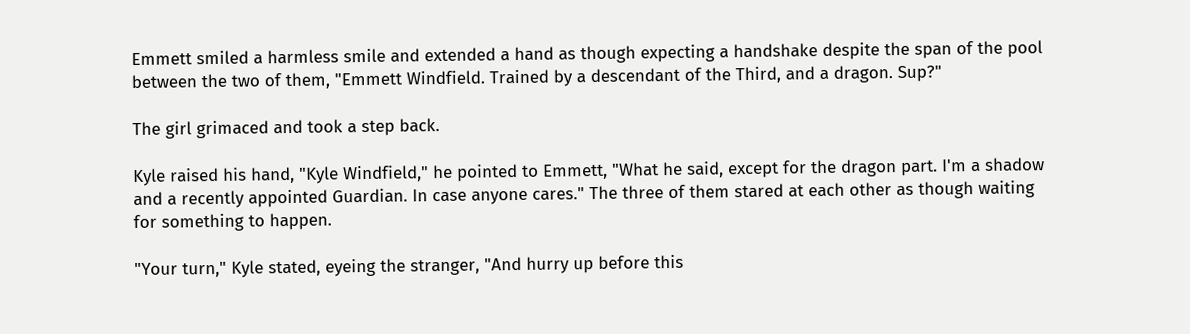Emmett smiled a harmless smile and extended a hand as though expecting a handshake despite the span of the pool between the two of them, "Emmett Windfield. Trained by a descendant of the Third, and a dragon. Sup?"

The girl grimaced and took a step back.

Kyle raised his hand, "Kyle Windfield," he pointed to Emmett, "What he said, except for the dragon part. I'm a shadow and a recently appointed Guardian. In case anyone cares." The three of them stared at each other as though waiting for something to happen.

"Your turn," Kyle stated, eyeing the stranger, "And hurry up before this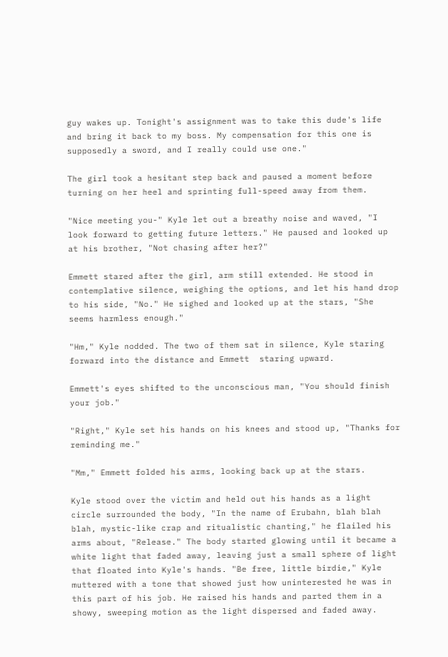guy wakes up. Tonight's assignment was to take this dude's life and bring it back to my boss. My compensation for this one is supposedly a sword, and I really could use one."

The girl took a hesitant step back and paused a moment before turning on her heel and sprinting full-speed away from them.

"Nice meeting you-" Kyle let out a breathy noise and waved, "I look forward to getting future letters." He paused and looked up at his brother, "Not chasing after her?"

Emmett stared after the girl, arm still extended. He stood in contemplative silence, weighing the options, and let his hand drop to his side, "No." He sighed and looked up at the stars, "She seems harmless enough."

"Hm," Kyle nodded. The two of them sat in silence, Kyle staring forward into the distance and Emmett  staring upward.

Emmett's eyes shifted to the unconscious man, "You should finish your job."

"Right," Kyle set his hands on his knees and stood up, "Thanks for reminding me."

"Mm," Emmett folded his arms, looking back up at the stars.

Kyle stood over the victim and held out his hands as a light circle surrounded the body, "In the name of Erubahn, blah blah blah, mystic-like crap and ritualistic chanting," he flailed his arms about, "Release." The body started glowing until it became a white light that faded away, leaving just a small sphere of light that floated into Kyle's hands. "Be free, little birdie," Kyle muttered with a tone that showed just how uninterested he was in this part of his job. He raised his hands and parted them in a showy, sweeping motion as the light dispersed and faded away.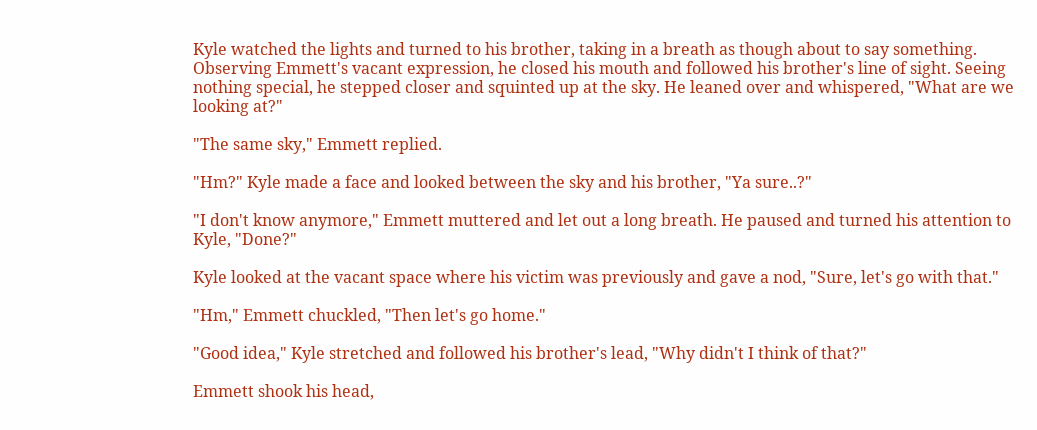Kyle watched the lights and turned to his brother, taking in a breath as though about to say something. Observing Emmett's vacant expression, he closed his mouth and followed his brother's line of sight. Seeing nothing special, he stepped closer and squinted up at the sky. He leaned over and whispered, "What are we looking at?"

"The same sky," Emmett replied.

"Hm?" Kyle made a face and looked between the sky and his brother, "Ya sure..?"

"I don't know anymore," Emmett muttered and let out a long breath. He paused and turned his attention to Kyle, "Done?"

Kyle looked at the vacant space where his victim was previously and gave a nod, "Sure, let's go with that."

"Hm," Emmett chuckled, "Then let's go home."

"Good idea," Kyle stretched and followed his brother's lead, "Why didn't I think of that?"

Emmett shook his head,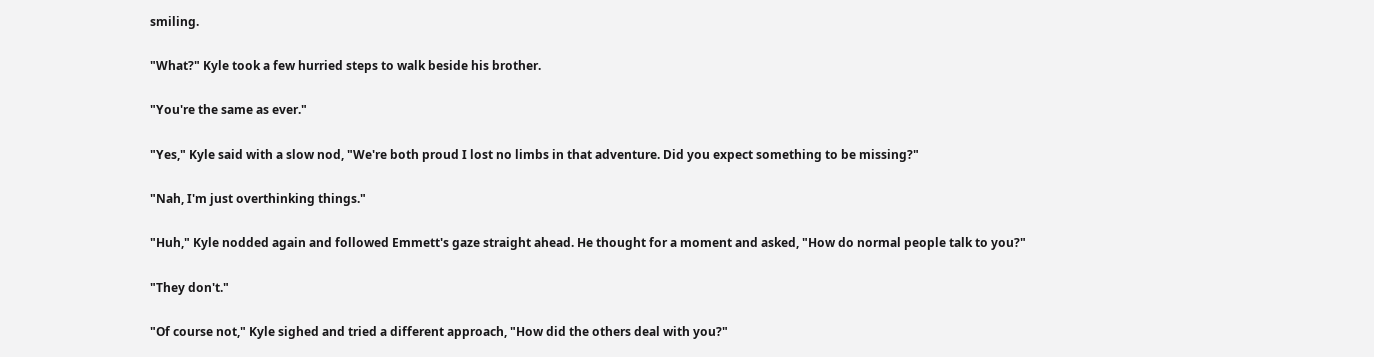smiling.

"What?" Kyle took a few hurried steps to walk beside his brother.

"You're the same as ever."

"Yes," Kyle said with a slow nod, "We're both proud I lost no limbs in that adventure. Did you expect something to be missing?"

"Nah, I'm just overthinking things."

"Huh," Kyle nodded again and followed Emmett's gaze straight ahead. He thought for a moment and asked, "How do normal people talk to you?"

"They don't."

"Of course not," Kyle sighed and tried a different approach, "How did the others deal with you?"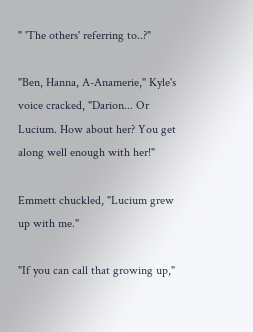" 'The others' referring to..?"

"Ben, Hanna, A-Anamerie," Kyle's voice cracked, "Darion... Or Lucium. How about her? You get along well enough with her!"

Emmett chuckled, "Lucium grew up with me."

"If you can call that growing up,"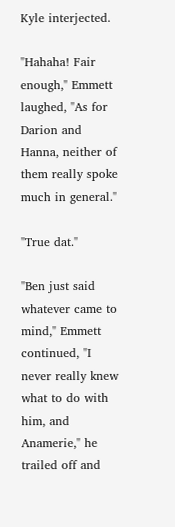Kyle interjected.

"Hahaha! Fair enough," Emmett laughed, "As for Darion and Hanna, neither of them really spoke much in general."

"True dat."

"Ben just said whatever came to mind," Emmett continued, "I never really knew what to do with him, and Anamerie," he trailed off and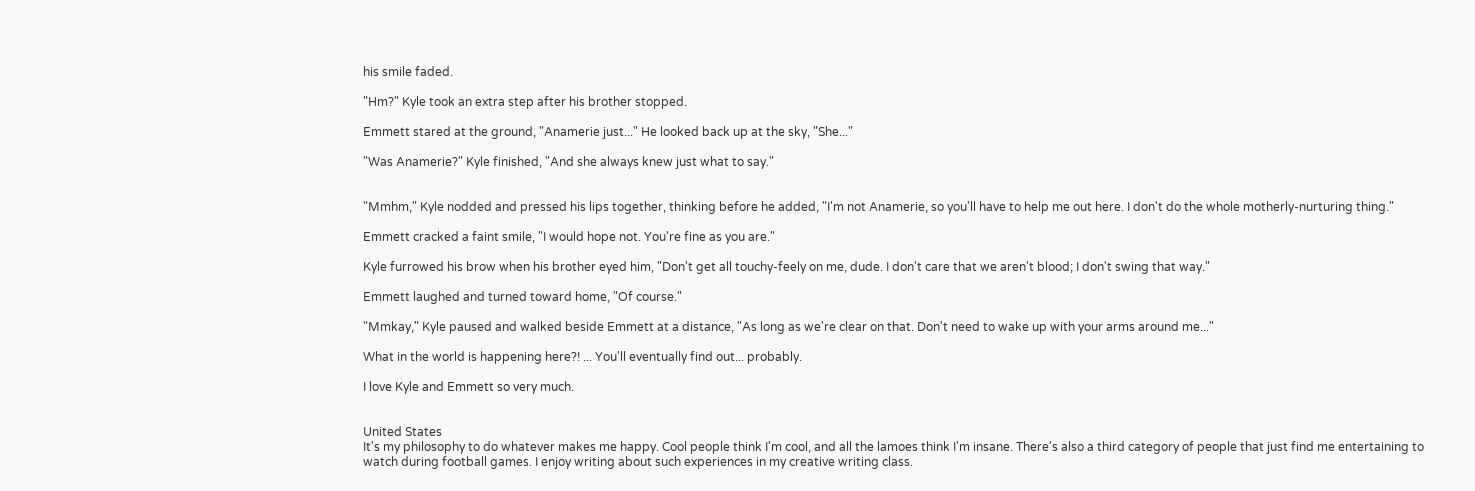his smile faded.

"Hm?" Kyle took an extra step after his brother stopped.

Emmett stared at the ground, "Anamerie just..." He looked back up at the sky, "She..."

"Was Anamerie?" Kyle finished, "And she always knew just what to say."


"Mmhm," Kyle nodded and pressed his lips together, thinking before he added, "I'm not Anamerie, so you'll have to help me out here. I don't do the whole motherly-nurturing thing."

Emmett cracked a faint smile, "I would hope not. You're fine as you are."

Kyle furrowed his brow when his brother eyed him, "Don't get all touchy-feely on me, dude. I don't care that we aren't blood; I don't swing that way."

Emmett laughed and turned toward home, "Of course."

"Mmkay," Kyle paused and walked beside Emmett at a distance, "As long as we're clear on that. Don't need to wake up with your arms around me..."

What in the world is happening here?! ... You'll eventually find out... probably.

I love Kyle and Emmett so very much.


United States
It's my philosophy to do whatever makes me happy. Cool people think I'm cool, and all the lamoes think I'm insane. There's also a third category of people that just find me entertaining to watch during football games. I enjoy writing about such experiences in my creative writing class.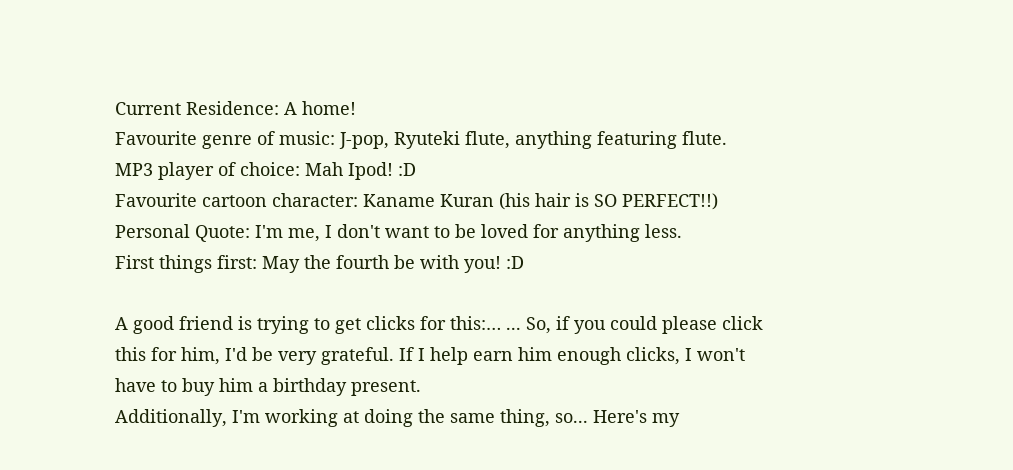Current Residence: A home!
Favourite genre of music: J-pop, Ryuteki flute, anything featuring flute.
MP3 player of choice: Mah Ipod! :D
Favourite cartoon character: Kaname Kuran (his hair is SO PERFECT!!)
Personal Quote: I'm me, I don't want to be loved for anything less.
First things first: May the fourth be with you! :D

A good friend is trying to get clicks for this:… ... So, if you could please click this for him, I'd be very grateful. If I help earn him enough clicks, I won't have to buy him a birthday present.
Additionally, I'm working at doing the same thing, so... Here's my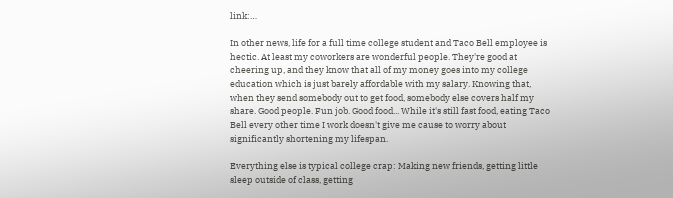link:…

In other news, life for a full time college student and Taco Bell employee is hectic. At least my coworkers are wonderful people. They're good at cheering up, and they know that all of my money goes into my college education which is just barely affordable with my salary. Knowing that, when they send somebody out to get food, somebody else covers half my share. Good people. Fun job. Good food... While it's still fast food, eating Taco Bell every other time I work doesn't give me cause to worry about significantly shortening my lifespan.

Everything else is typical college crap: Making new friends, getting little sleep outside of class, getting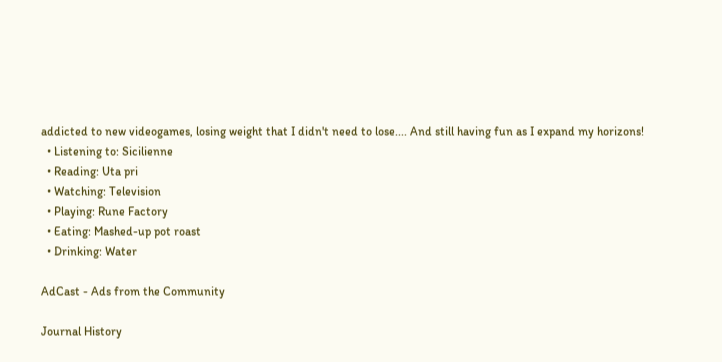addicted to new videogames, losing weight that I didn't need to lose.... And still having fun as I expand my horizons!
  • Listening to: Sicilienne
  • Reading: Uta pri
  • Watching: Television
  • Playing: Rune Factory
  • Eating: Mashed-up pot roast
  • Drinking: Water

AdCast - Ads from the Community

Journal History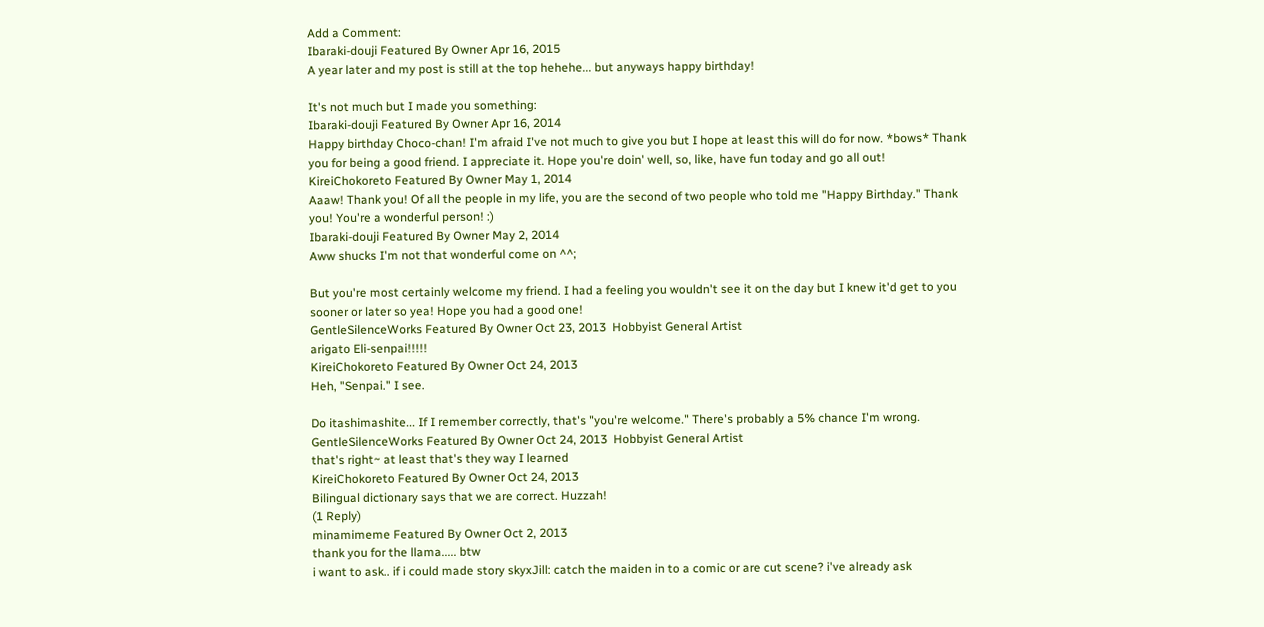Add a Comment:
Ibaraki-douji Featured By Owner Apr 16, 2015
A year later and my post is still at the top hehehe... but anyways happy birthday!

It's not much but I made you something:
Ibaraki-douji Featured By Owner Apr 16, 2014
Happy birthday Choco-chan! I'm afraid I've not much to give you but I hope at least this will do for now. *bows* Thank you for being a good friend. I appreciate it. Hope you're doin' well, so, like, have fun today and go all out!
KireiChokoreto Featured By Owner May 1, 2014
Aaaw! Thank you! Of all the people in my life, you are the second of two people who told me "Happy Birthday." Thank you! You're a wonderful person! :)
Ibaraki-douji Featured By Owner May 2, 2014
Aww shucks I'm not that wonderful come on ^^;

But you're most certainly welcome my friend. I had a feeling you wouldn't see it on the day but I knew it'd get to you sooner or later so yea! Hope you had a good one!
GentleSilenceWorks Featured By Owner Oct 23, 2013  Hobbyist General Artist
arigato Eli-senpai!!!!!
KireiChokoreto Featured By Owner Oct 24, 2013
Heh, "Senpai." I see.

Do itashimashite... If I remember correctly, that's "you're welcome." There's probably a 5% chance I'm wrong.
GentleSilenceWorks Featured By Owner Oct 24, 2013  Hobbyist General Artist
that's right~ at least that's they way I learned
KireiChokoreto Featured By Owner Oct 24, 2013
Bilingual dictionary says that we are correct. Huzzah!
(1 Reply)
minamimeme Featured By Owner Oct 2, 2013
thank you for the llama..... btw
i want to ask.. if i could made story skyxJill: catch the maiden in to a comic or are cut scene? i've already ask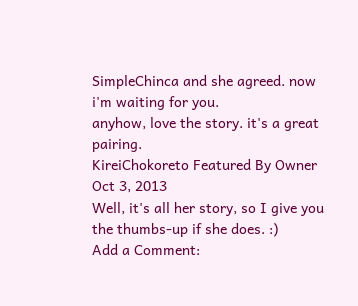SimpleChinca and she agreed. now i'm waiting for you.
anyhow, love the story. it's a great pairing.
KireiChokoreto Featured By Owner Oct 3, 2013
Well, it's all her story, so I give you the thumbs-up if she does. :)
Add a Comment: